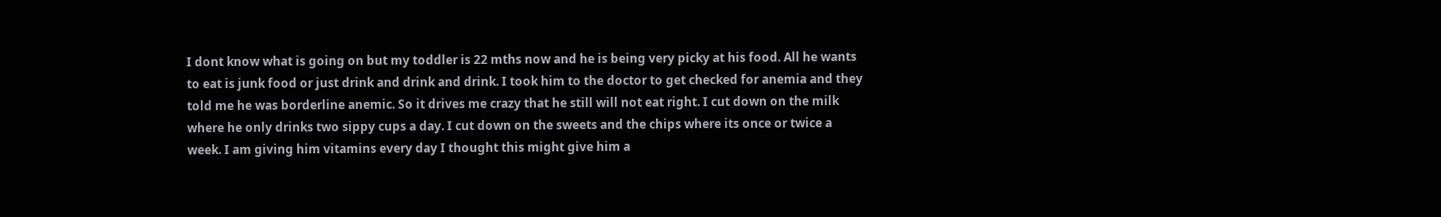I dont know what is going on but my toddler is 22 mths now and he is being very picky at his food. All he wants to eat is junk food or just drink and drink and drink. I took him to the doctor to get checked for anemia and they told me he was borderline anemic. So it drives me crazy that he still will not eat right. I cut down on the milk where he only drinks two sippy cups a day. I cut down on the sweets and the chips where its once or twice a week. I am giving him vitamins every day I thought this might give him a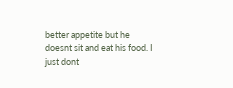better appetite but he doesnt sit and eat his food. I just dont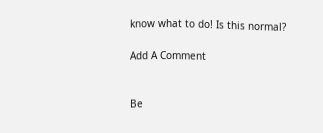know what to do! Is this normal?

Add A Comment


Be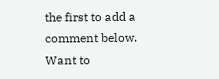the first to add a comment below.
Want to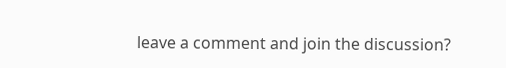leave a comment and join the discussion?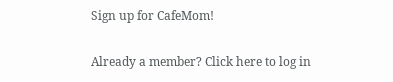Sign up for CafeMom!

Already a member? Click here to log in